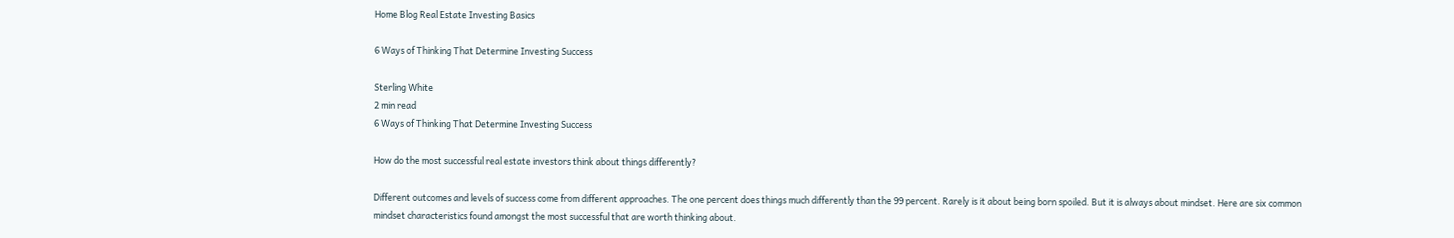Home Blog Real Estate Investing Basics

6 Ways of Thinking That Determine Investing Success

Sterling White
2 min read
6 Ways of Thinking That Determine Investing Success

How do the most successful real estate investors think about things differently?

Different outcomes and levels of success come from different approaches. The one percent does things much differently than the 99 percent. Rarely is it about being born spoiled. But it is always about mindset. Here are six common mindset characteristics found amongst the most successful that are worth thinking about.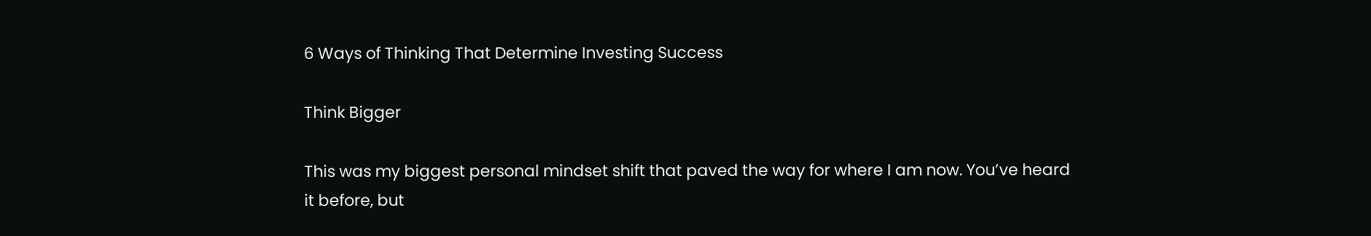6 Ways of Thinking That Determine Investing Success

Think Bigger

This was my biggest personal mindset shift that paved the way for where I am now. You’ve heard it before, but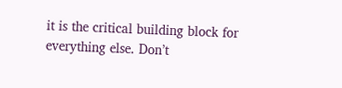it is the critical building block for everything else. Don’t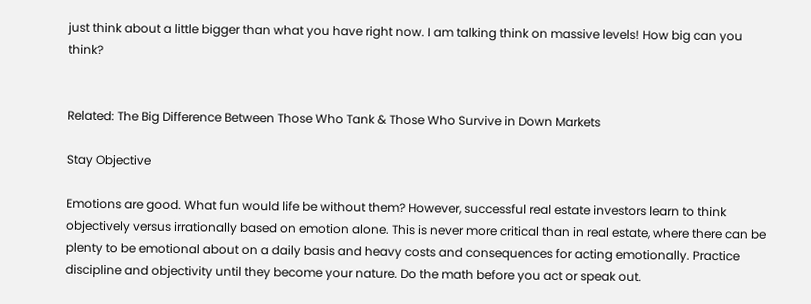just think about a little bigger than what you have right now. I am talking think on massive levels! How big can you think?


Related: The Big Difference Between Those Who Tank & Those Who Survive in Down Markets

Stay Objective

Emotions are good. What fun would life be without them? However, successful real estate investors learn to think objectively versus irrationally based on emotion alone. This is never more critical than in real estate, where there can be plenty to be emotional about on a daily basis and heavy costs and consequences for acting emotionally. Practice discipline and objectivity until they become your nature. Do the math before you act or speak out.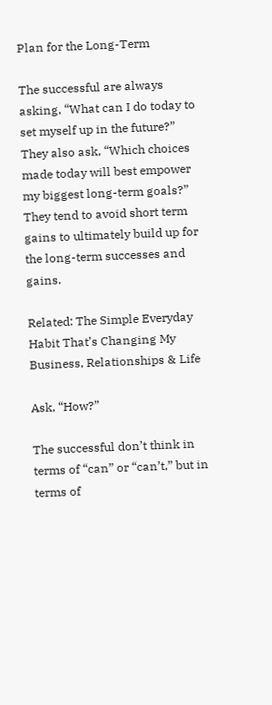Plan for the Long-Term

The successful are always asking, “What can I do today to set myself up in the future?” They also ask, “Which choices made today will best empower my biggest long-term goals?” They tend to avoid short term gains to ultimately build up for the long-term successes and gains.

Related: The Simple Everyday Habit That’s Changing My Business, Relationships & Life

Ask, “How?”

The successful don’t think in terms of “can” or “can’t,” but in terms of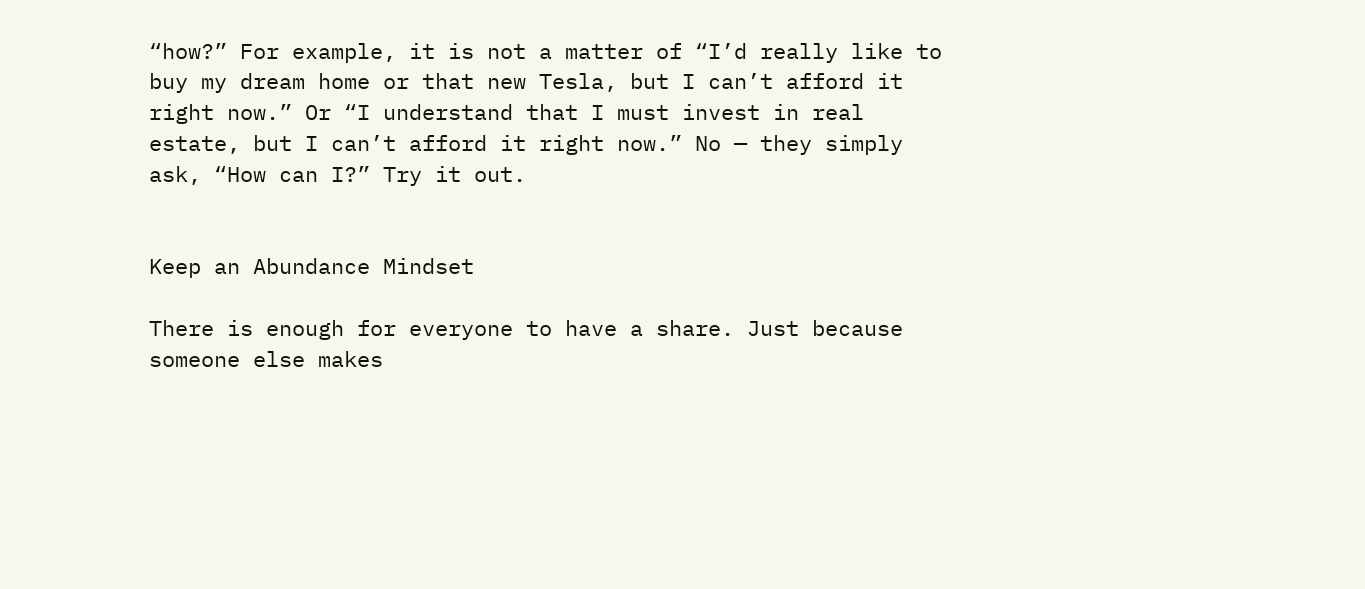“how?” For example, it is not a matter of “I’d really like to buy my dream home or that new Tesla, but I can’t afford it right now.” Or “I understand that I must invest in real estate, but I can’t afford it right now.” No — they simply ask, “How can I?” Try it out.


Keep an Abundance Mindset

There is enough for everyone to have a share. Just because someone else makes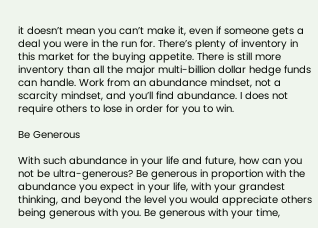it doesn’t mean you can’t make it, even if someone gets a deal you were in the run for. There’s plenty of inventory in this market for the buying appetite. There is still more inventory than all the major multi-billion dollar hedge funds can handle. Work from an abundance mindset, not a scarcity mindset, and you’ll find abundance. I does not require others to lose in order for you to win.

Be Generous

With such abundance in your life and future, how can you not be ultra-generous? Be generous in proportion with the abundance you expect in your life, with your grandest thinking, and beyond the level you would appreciate others being generous with you. Be generous with your time,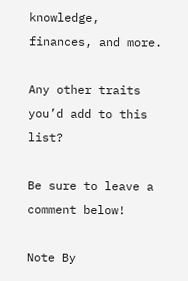knowledge, finances, and more.

Any other traits you’d add to this list?

Be sure to leave a comment below!

Note By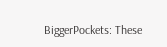BiggerPockets: These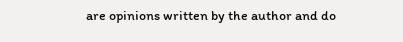are opinions written by the author and do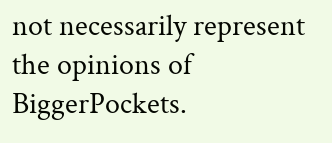not necessarily represent the opinions of BiggerPockets.